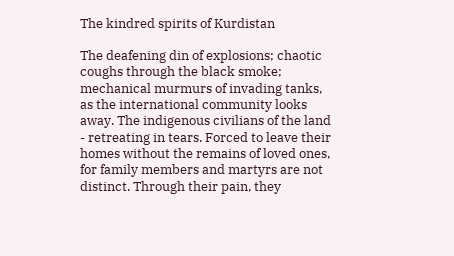The kindred spirits of Kurdistan

The deafening din of explosions; chaotic coughs through the black smoke; mechanical murmurs of invading tanks, as the international community looks away. The indigenous civilians of the land - retreating in tears. Forced to leave their homes without the remains of loved ones, for family members and martyrs are not distinct. Through their pain, they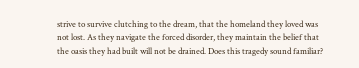strive to survive clutching to the dream, that the homeland they loved was not lost. As they navigate the forced disorder, they maintain the belief that the oasis they had built will not be drained. Does this tragedy sound familiar?